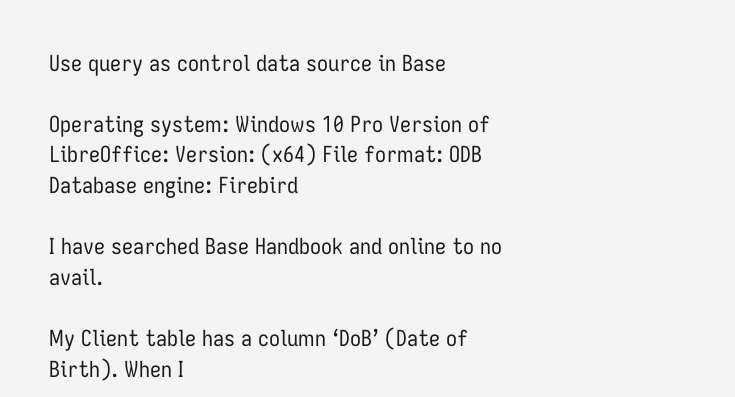Use query as control data source in Base

Operating system: Windows 10 Pro Version of LibreOffice: Version: (x64) File format: ODB Database engine: Firebird

I have searched Base Handbook and online to no avail.

My Client table has a column ‘DoB’ (Date of Birth). When I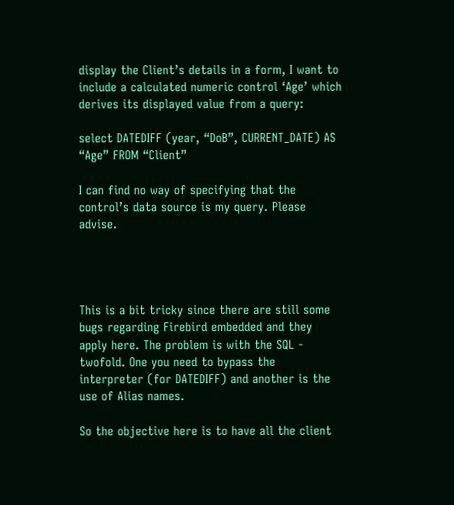display the Client’s details in a form, I want to include a calculated numeric control ‘Age’ which derives its displayed value from a query:

select DATEDIFF (year, “DoB”, CURRENT_DATE) AS “Age” FROM “Client”

I can find no way of specifying that the control’s data source is my query. Please advise.




This is a bit tricky since there are still some bugs regarding Firebird embedded and they apply here. The problem is with the SQL - twofold. One you need to bypass the interpreter (for DATEDIFF) and another is the use of Alias names.

So the objective here is to have all the client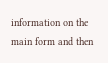information on the main form and then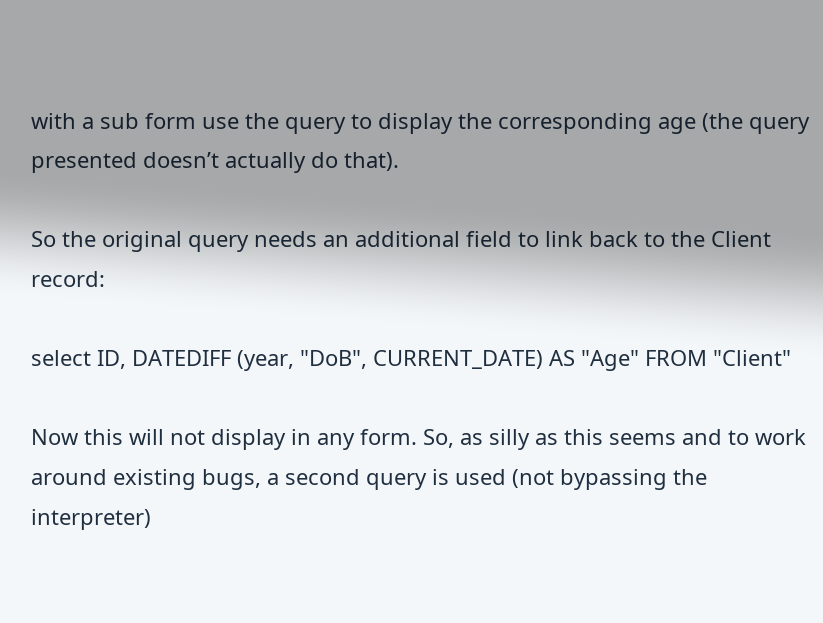with a sub form use the query to display the corresponding age (the query presented doesn’t actually do that).

So the original query needs an additional field to link back to the Client record:

select ID, DATEDIFF (year, "DoB", CURRENT_DATE) AS "Age" FROM "Client"

Now this will not display in any form. So, as silly as this seems and to work around existing bugs, a second query is used (not bypassing the interpreter)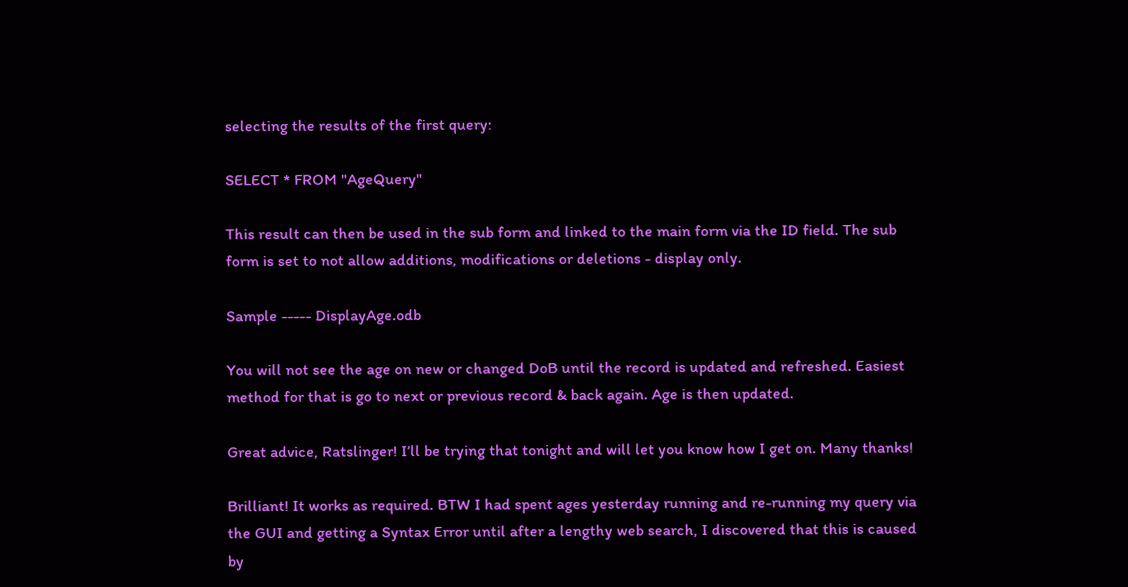selecting the results of the first query:

SELECT * FROM "AgeQuery"

This result can then be used in the sub form and linked to the main form via the ID field. The sub form is set to not allow additions, modifications or deletions - display only.

Sample ----- DisplayAge.odb

You will not see the age on new or changed DoB until the record is updated and refreshed. Easiest method for that is go to next or previous record & back again. Age is then updated.

Great advice, Ratslinger! I’ll be trying that tonight and will let you know how I get on. Many thanks!

Brilliant! It works as required. BTW I had spent ages yesterday running and re-running my query via the GUI and getting a Syntax Error until after a lengthy web search, I discovered that this is caused by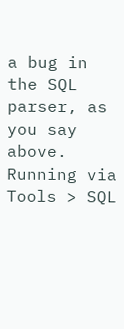a bug in the SQL parser, as you say above. Running via Tools > SQL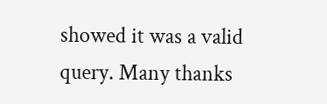showed it was a valid query. Many thanks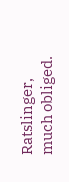Ratslinger, much obliged.